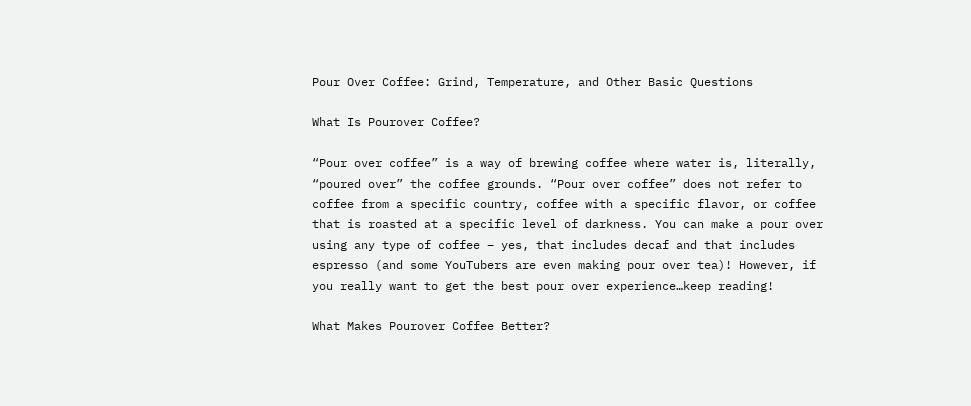Pour Over Coffee: Grind, Temperature, and Other Basic Questions

What Is Pourover Coffee?

“Pour over coffee” is a way of brewing coffee where water is, literally, “poured over” the coffee grounds. “Pour over coffee” does not refer to coffee from a specific country, coffee with a specific flavor, or coffee that is roasted at a specific level of darkness. You can make a pour over using any type of coffee – yes, that includes decaf and that includes espresso (and some YouTubers are even making pour over tea)! However, if you really want to get the best pour over experience…keep reading!

What Makes Pourover Coffee Better?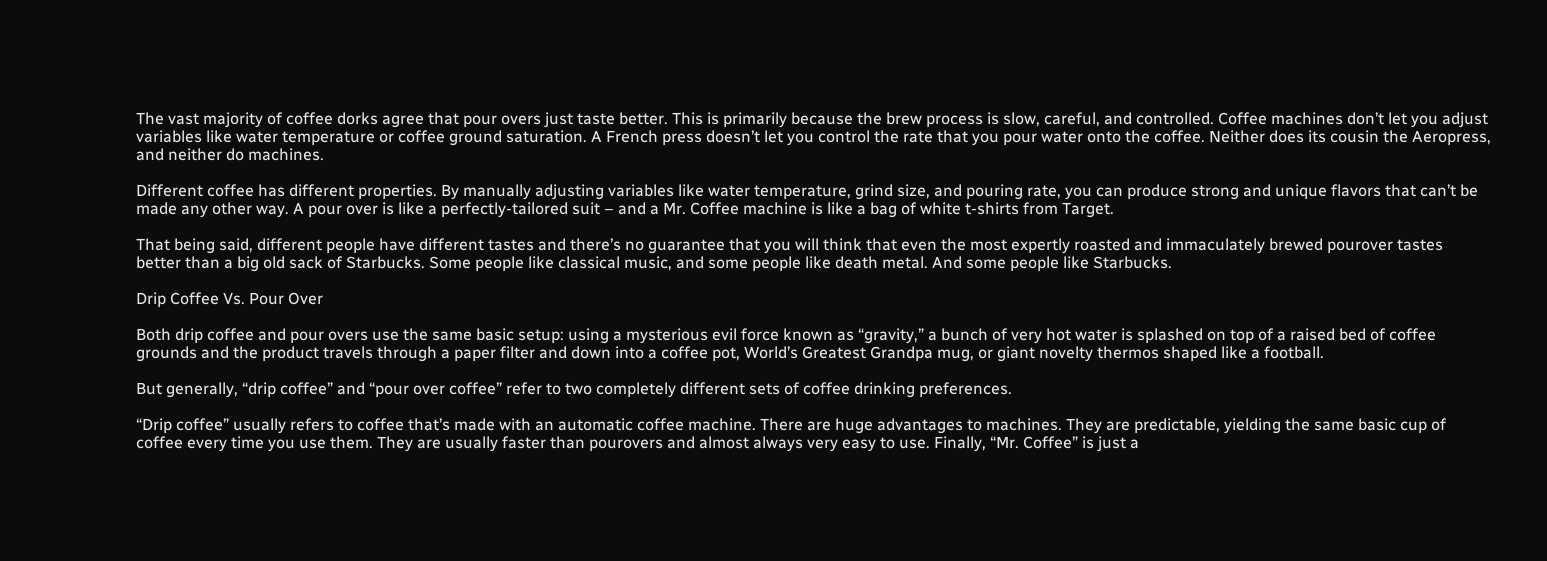The vast majority of coffee dorks agree that pour overs just taste better. This is primarily because the brew process is slow, careful, and controlled. Coffee machines don’t let you adjust variables like water temperature or coffee ground saturation. A French press doesn’t let you control the rate that you pour water onto the coffee. Neither does its cousin the Aeropress, and neither do machines.

Different coffee has different properties. By manually adjusting variables like water temperature, grind size, and pouring rate, you can produce strong and unique flavors that can’t be made any other way. A pour over is like a perfectly-tailored suit – and a Mr. Coffee machine is like a bag of white t-shirts from Target.

That being said, different people have different tastes and there’s no guarantee that you will think that even the most expertly roasted and immaculately brewed pourover tastes better than a big old sack of Starbucks. Some people like classical music, and some people like death metal. And some people like Starbucks.

Drip Coffee Vs. Pour Over

Both drip coffee and pour overs use the same basic setup: using a mysterious evil force known as “gravity,” a bunch of very hot water is splashed on top of a raised bed of coffee grounds and the product travels through a paper filter and down into a coffee pot, World’s Greatest Grandpa mug, or giant novelty thermos shaped like a football.

But generally, “drip coffee” and “pour over coffee” refer to two completely different sets of coffee drinking preferences.

“Drip coffee” usually refers to coffee that’s made with an automatic coffee machine. There are huge advantages to machines. They are predictable, yielding the same basic cup of coffee every time you use them. They are usually faster than pourovers and almost always very easy to use. Finally, “Mr. Coffee” is just a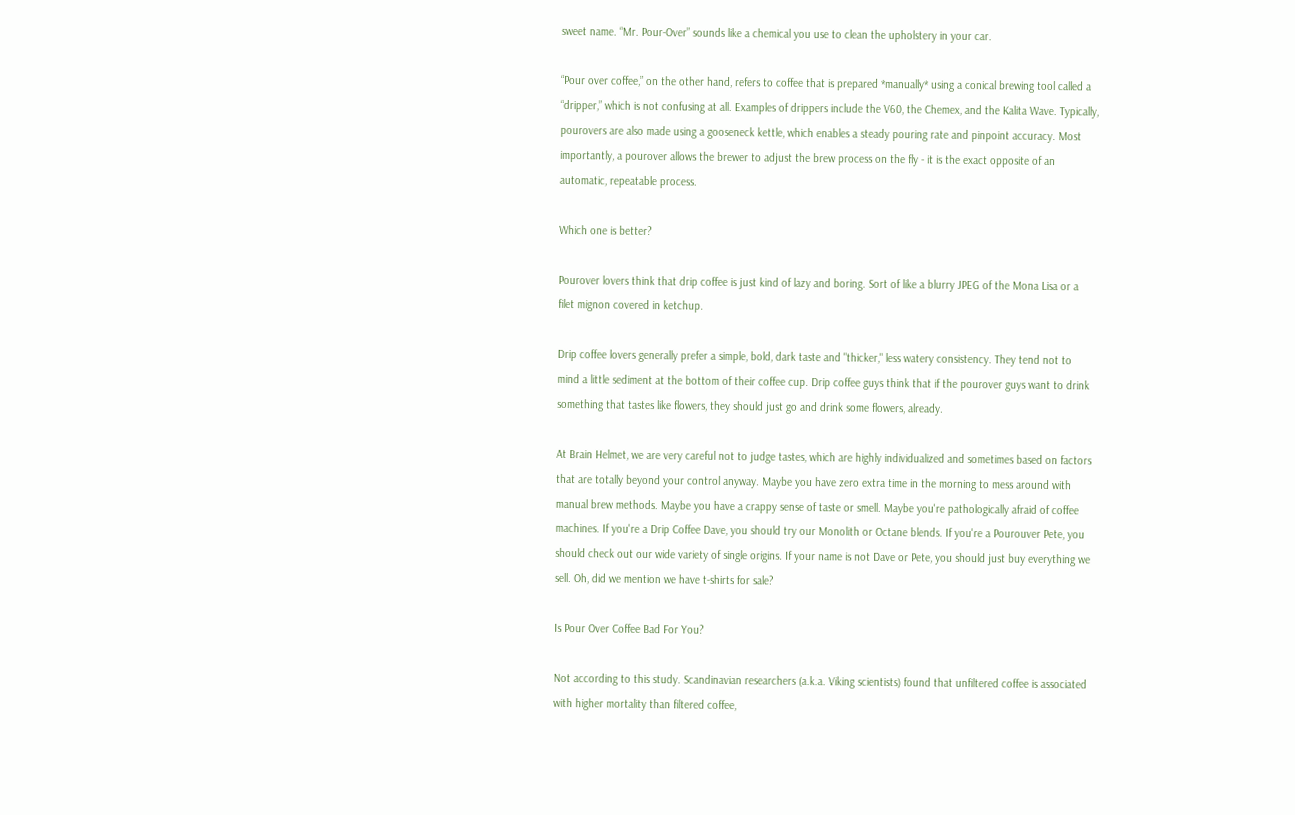sweet name. “Mr. Pour-Over” sounds like a chemical you use to clean the upholstery in your car.

“Pour over coffee,” on the other hand, refers to coffee that is prepared *manually* using a conical brewing tool called a “dripper,” which is not confusing at all. Examples of drippers include the V60, the Chemex, and the Kalita Wave. Typically, pourovers are also made using a gooseneck kettle, which enables a steady pouring rate and pinpoint accuracy. Most importantly, a pourover allows the brewer to adjust the brew process on the fly - it is the exact opposite of an automatic, repeatable process.

Which one is better?

Pourover lovers think that drip coffee is just kind of lazy and boring. Sort of like a blurry JPEG of the Mona Lisa or a filet mignon covered in ketchup.

Drip coffee lovers generally prefer a simple, bold, dark taste and "thicker," less watery consistency. They tend not to mind a little sediment at the bottom of their coffee cup. Drip coffee guys think that if the pourover guys want to drink something that tastes like flowers, they should just go and drink some flowers, already.

At Brain Helmet, we are very careful not to judge tastes, which are highly individualized and sometimes based on factors that are totally beyond your control anyway. Maybe you have zero extra time in the morning to mess around with manual brew methods. Maybe you have a crappy sense of taste or smell. Maybe you're pathologically afraid of coffee machines. If you're a Drip Coffee Dave, you should try our Monolith or Octane blends. If you're a Pourouver Pete, you should check out our wide variety of single origins. If your name is not Dave or Pete, you should just buy everything we sell. Oh, did we mention we have t-shirts for sale?

Is Pour Over Coffee Bad For You?

Not according to this study. Scandinavian researchers (a.k.a. Viking scientists) found that unfiltered coffee is associated with higher mortality than filtered coffee,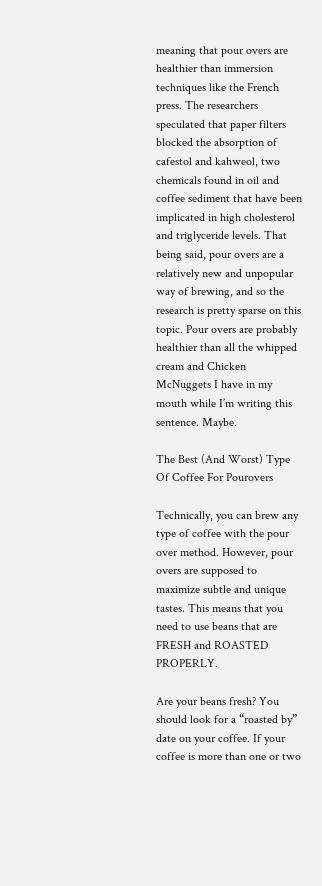meaning that pour overs are healthier than immersion techniques like the French press. The researchers speculated that paper filters blocked the absorption of cafestol and kahweol, two chemicals found in oil and coffee sediment that have been implicated in high cholesterol and triglyceride levels. That being said, pour overs are a relatively new and unpopular way of brewing, and so the research is pretty sparse on this topic. Pour overs are probably healthier than all the whipped cream and Chicken McNuggets I have in my mouth while I’m writing this sentence. Maybe.

The Best (And Worst) Type Of Coffee For Pourovers

Technically, you can brew any type of coffee with the pour over method. However, pour overs are supposed to maximize subtle and unique tastes. This means that you need to use beans that are FRESH and ROASTED PROPERLY.

Are your beans fresh? You should look for a “roasted by” date on your coffee. If your coffee is more than one or two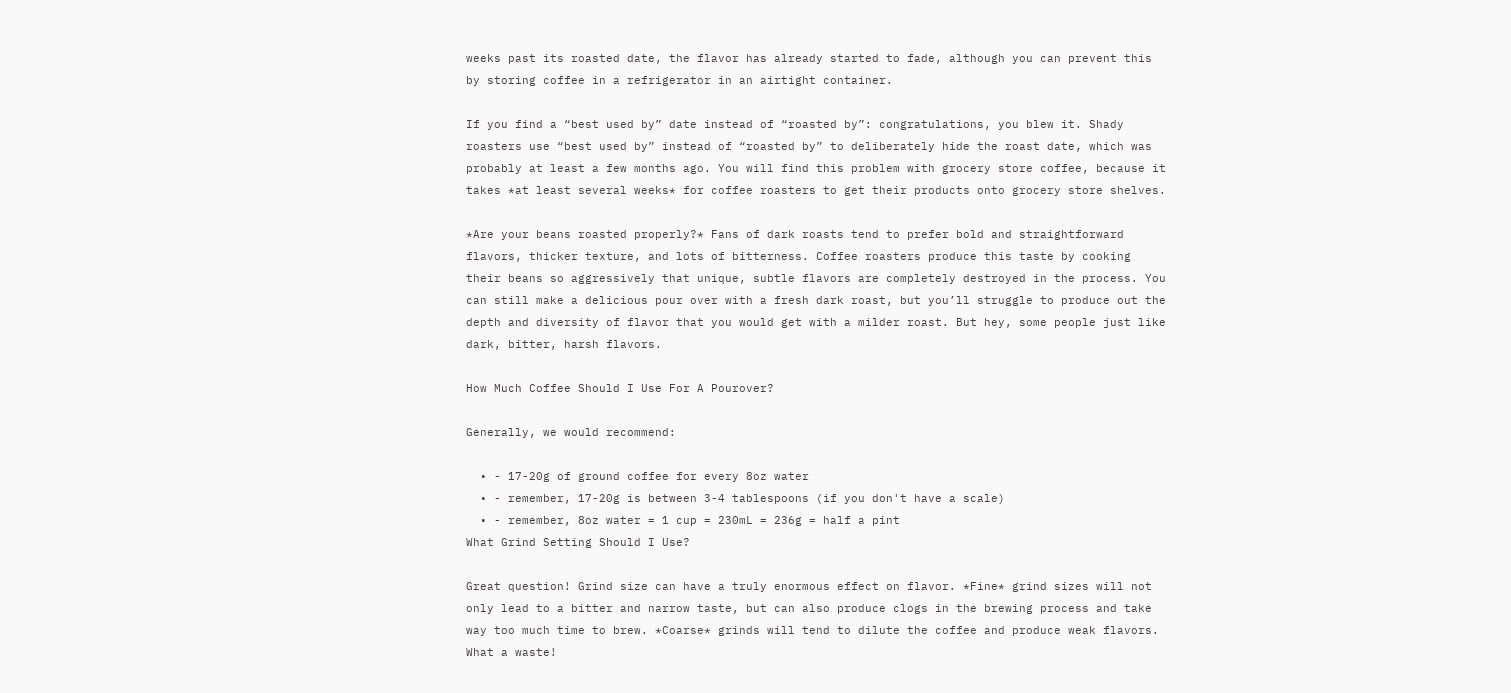weeks past its roasted date, the flavor has already started to fade, although you can prevent this by storing coffee in a refrigerator in an airtight container.

If you find a “best used by” date instead of “roasted by”: congratulations, you blew it. Shady roasters use “best used by” instead of “roasted by” to deliberately hide the roast date, which was probably at least a few months ago. You will find this problem with grocery store coffee, because it takes *at least several weeks* for coffee roasters to get their products onto grocery store shelves.

*Are your beans roasted properly?* Fans of dark roasts tend to prefer bold and straightforward flavors, thicker texture, and lots of bitterness. Coffee roasters produce this taste by cooking their beans so aggressively that unique, subtle flavors are completely destroyed in the process. You can still make a delicious pour over with a fresh dark roast, but you’ll struggle to produce out the depth and diversity of flavor that you would get with a milder roast. But hey, some people just like dark, bitter, harsh flavors.

How Much Coffee Should I Use For A Pourover?

Generally, we would recommend:

  • - 17-20g of ground coffee for every 8oz water
  • - remember, 17-20g is between 3-4 tablespoons (if you don't have a scale)
  • - remember, 8oz water = 1 cup = 230mL = 236g = half a pint
What Grind Setting Should I Use?

Great question! Grind size can have a truly enormous effect on flavor. *Fine* grind sizes will not only lead to a bitter and narrow taste, but can also produce clogs in the brewing process and take way too much time to brew. *Coarse* grinds will tend to dilute the coffee and produce weak flavors. What a waste!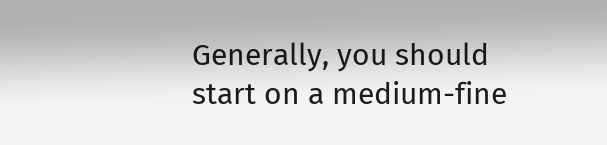Generally, you should start on a medium-fine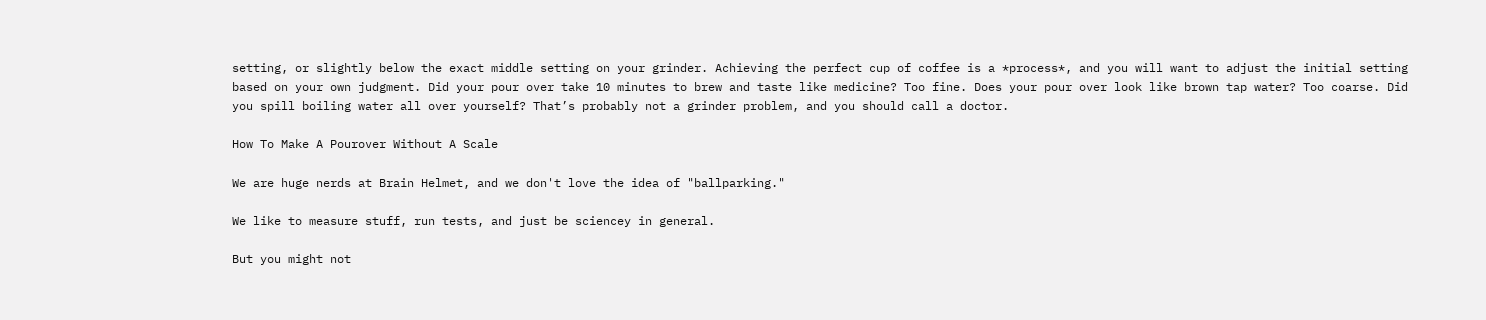setting, or slightly below the exact middle setting on your grinder. Achieving the perfect cup of coffee is a *process*, and you will want to adjust the initial setting based on your own judgment. Did your pour over take 10 minutes to brew and taste like medicine? Too fine. Does your pour over look like brown tap water? Too coarse. Did you spill boiling water all over yourself? That’s probably not a grinder problem, and you should call a doctor.

How To Make A Pourover Without A Scale

We are huge nerds at Brain Helmet, and we don't love the idea of "ballparking."

We like to measure stuff, run tests, and just be sciencey in general.

But you might not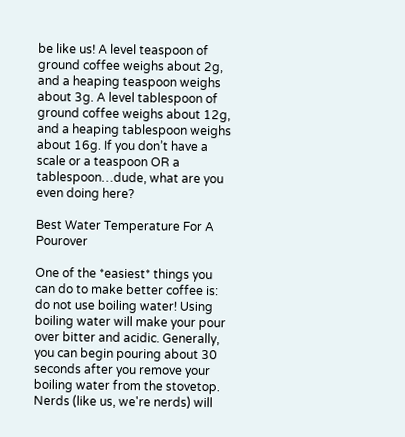be like us! A level teaspoon of ground coffee weighs about 2g, and a heaping teaspoon weighs about 3g. A level tablespoon of ground coffee weighs about 12g, and a heaping tablespoon weighs about 16g. If you don’t have a scale or a teaspoon OR a tablespoon…dude, what are you even doing here?

Best Water Temperature For A Pourover

One of the *easiest* things you can do to make better coffee is: do not use boiling water! Using boiling water will make your pour over bitter and acidic. Generally, you can begin pouring about 30 seconds after you remove your boiling water from the stovetop. Nerds (like us, we're nerds) will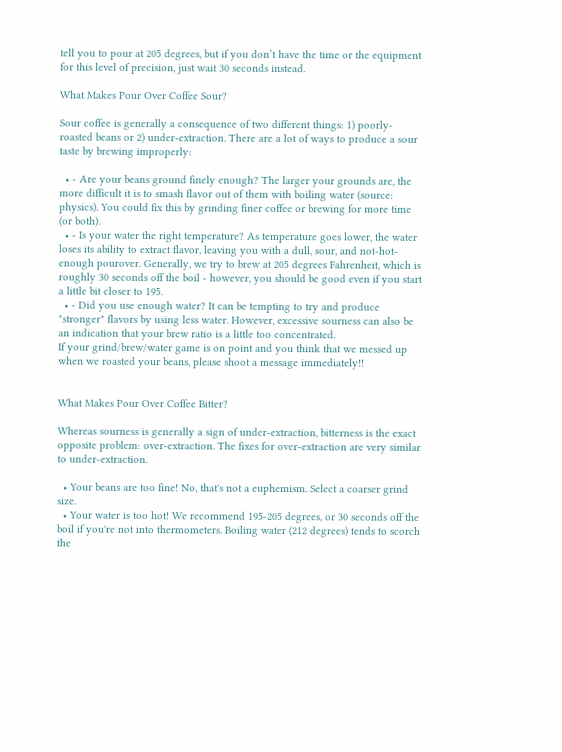tell you to pour at 205 degrees, but if you don’t have the time or the equipment for this level of precision, just wait 30 seconds instead.

What Makes Pour Over Coffee Sour?

Sour coffee is generally a consequence of two different things: 1) poorly-roasted beans or 2) under-extraction. There are a lot of ways to produce a sour taste by brewing improperly:

  • - Are your beans ground finely enough? The larger your grounds are, the more difficult it is to smash flavor out of them with boiling water (source: physics). You could fix this by grinding finer coffee or brewing for more time (or both).
  • - Is your water the right temperature? As temperature goes lower, the water loses its ability to extract flavor, leaving you with a dull, sour, and not-hot-enough pourover. Generally, we try to brew at 205 degrees Fahrenheit, which is roughly 30 seconds off the boil - however, you should be good even if you start a little bit closer to 195.
  • - Did you use enough water? It can be tempting to try and produce "stronger" flavors by using less water. However, excessive sourness can also be an indication that your brew ratio is a little too concentrated.
If your grind/brew/water game is on point and you think that we messed up when we roasted your beans, please shoot a message immediately!!


What Makes Pour Over Coffee Bitter?

Whereas sourness is generally a sign of under-extraction, bitterness is the exact opposite problem: over-extraction. The fixes for over-extraction are very similar to under-extraction.

  • Your beans are too fine! No, that's not a euphemism. Select a coarser grind size.
  • Your water is too hot! We recommend 195-205 degrees, or 30 seconds off the boil if you're not into thermometers. Boiling water (212 degrees) tends to scorch the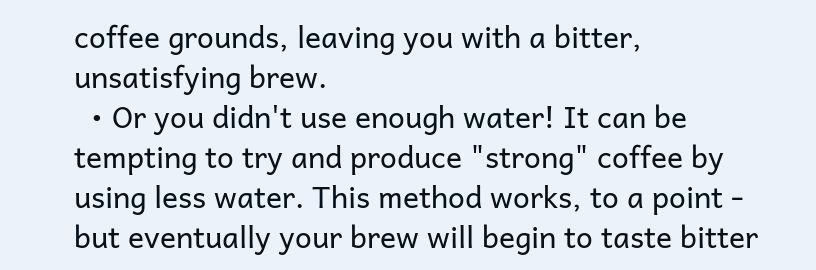coffee grounds, leaving you with a bitter, unsatisfying brew.
  • Or you didn't use enough water! It can be tempting to try and produce "strong" coffee by using less water. This method works, to a point - but eventually your brew will begin to taste bitter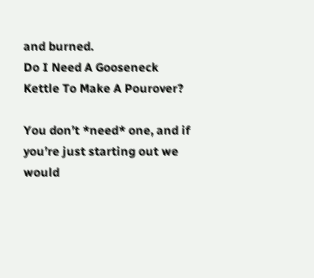and burned.
Do I Need A Gooseneck Kettle To Make A Pourover?

You don’t *need* one, and if you’re just starting out we would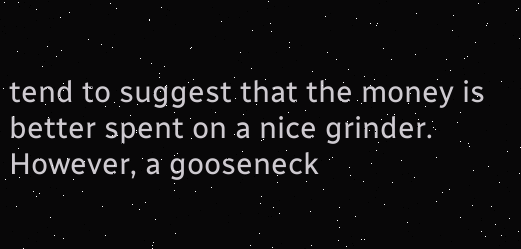tend to suggest that the money is better spent on a nice grinder. However, a gooseneck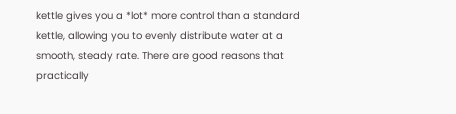kettle gives you a *lot* more control than a standard kettle, allowing you to evenly distribute water at a smooth, steady rate. There are good reasons that practically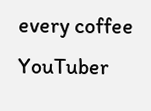every coffee YouTuber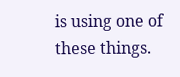is using one of these things.